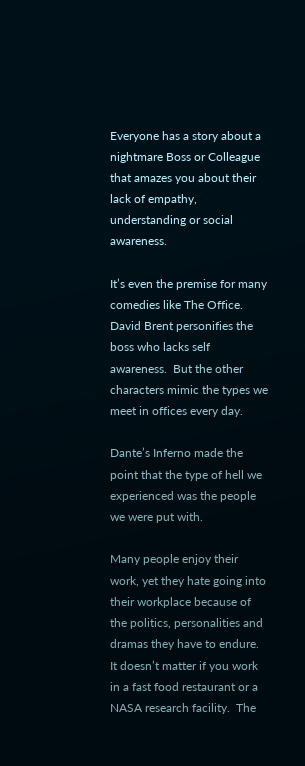Everyone has a story about a nightmare Boss or Colleague that amazes you about their lack of empathy, understanding or social awareness.

It’s even the premise for many comedies like The Office.  David Brent personifies the boss who lacks self awareness.  But the other characters mimic the types we meet in offices every day.

Dante’s Inferno made the point that the type of hell we experienced was the people we were put with.

Many people enjoy their work, yet they hate going into their workplace because of the politics, personalities and dramas they have to endure.  It doesn’t matter if you work in a fast food restaurant or a NASA research facility.  The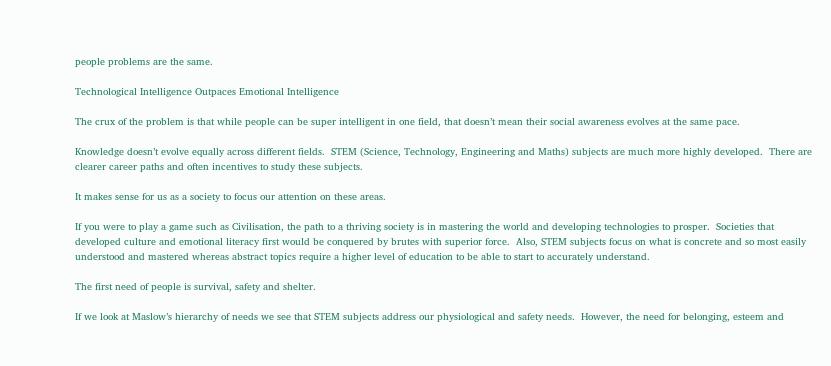people problems are the same.

Technological Intelligence Outpaces Emotional Intelligence

The crux of the problem is that while people can be super intelligent in one field, that doesn’t mean their social awareness evolves at the same pace.

Knowledge doesn’t evolve equally across different fields.  STEM (Science, Technology, Engineering and Maths) subjects are much more highly developed.  There are clearer career paths and often incentives to study these subjects.

It makes sense for us as a society to focus our attention on these areas.

If you were to play a game such as Civilisation, the path to a thriving society is in mastering the world and developing technologies to prosper.  Societies that developed culture and emotional literacy first would be conquered by brutes with superior force.  Also, STEM subjects focus on what is concrete and so most easily understood and mastered whereas abstract topics require a higher level of education to be able to start to accurately understand.

The first need of people is survival, safety and shelter.

If we look at Maslow’s hierarchy of needs we see that STEM subjects address our physiological and safety needs.  However, the need for belonging, esteem and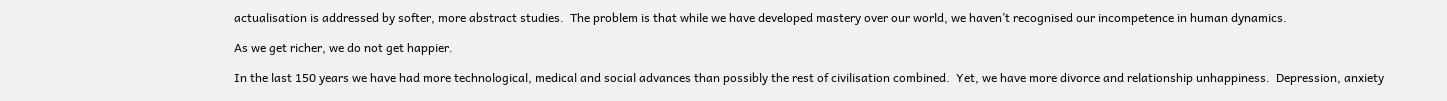actualisation is addressed by softer, more abstract studies.  The problem is that while we have developed mastery over our world, we haven’t recognised our incompetence in human dynamics.

As we get richer, we do not get happier.

In the last 150 years we have had more technological, medical and social advances than possibly the rest of civilisation combined.  Yet, we have more divorce and relationship unhappiness.  Depression, anxiety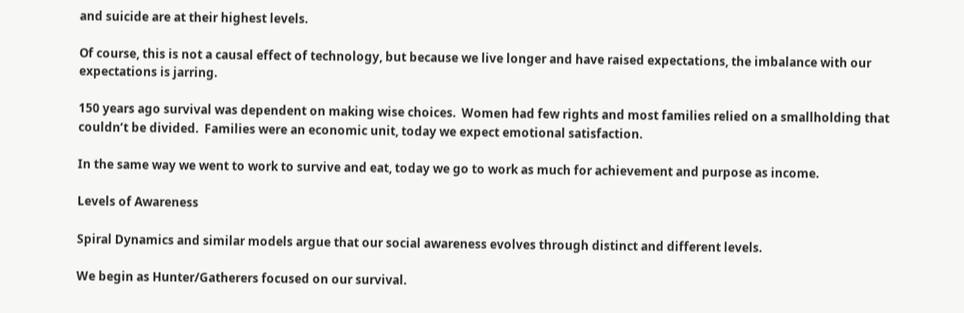and suicide are at their highest levels.

Of course, this is not a causal effect of technology, but because we live longer and have raised expectations, the imbalance with our expectations is jarring.

150 years ago survival was dependent on making wise choices.  Women had few rights and most families relied on a smallholding that couldn’t be divided.  Families were an economic unit, today we expect emotional satisfaction.

In the same way we went to work to survive and eat, today we go to work as much for achievement and purpose as income.

Levels of Awareness

Spiral Dynamics and similar models argue that our social awareness evolves through distinct and different levels.

We begin as Hunter/Gatherers focused on our survival.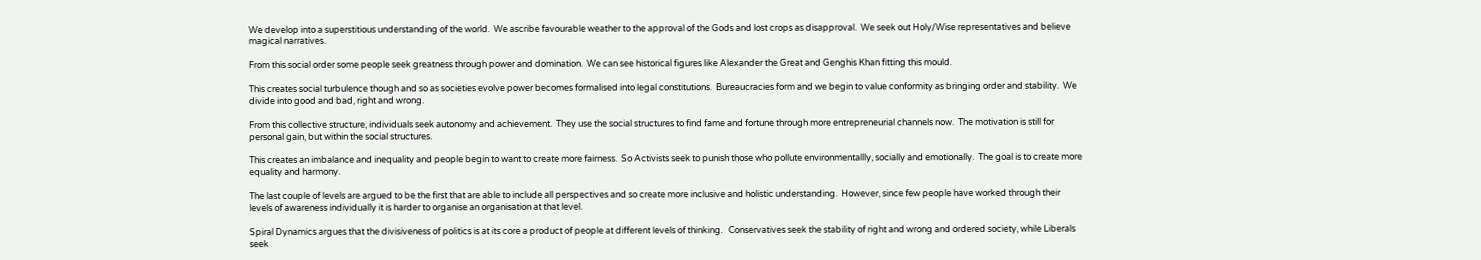We develop into a superstitious understanding of the world.  We ascribe favourable weather to the approval of the Gods and lost crops as disapproval.  We seek out Holy/Wise representatives and believe magical narratives.

From this social order some people seek greatness through power and domination.  We can see historical figures like Alexander the Great and Genghis Khan fitting this mould.

This creates social turbulence though and so as societies evolve power becomes formalised into legal constitutions.  Bureaucracies form and we begin to value conformity as bringing order and stability.  We divide into good and bad, right and wrong.

From this collective structure, individuals seek autonomy and achievement.  They use the social structures to find fame and fortune through more entrepreneurial channels now.  The motivation is still for personal gain, but within the social structures.

This creates an imbalance and inequality and people begin to want to create more fairness.  So Activists seek to punish those who pollute environmentallly, socially and emotionally.  The goal is to create more equality and harmony.

The last couple of levels are argued to be the first that are able to include all perspectives and so create more inclusive and holistic understanding.  However, since few people have worked through their levels of awareness individually it is harder to organise an organisation at that level.

Spiral Dynamics argues that the divisiveness of politics is at its core a product of people at different levels of thinking.   Conservatives seek the stability of right and wrong and ordered society, while Liberals seek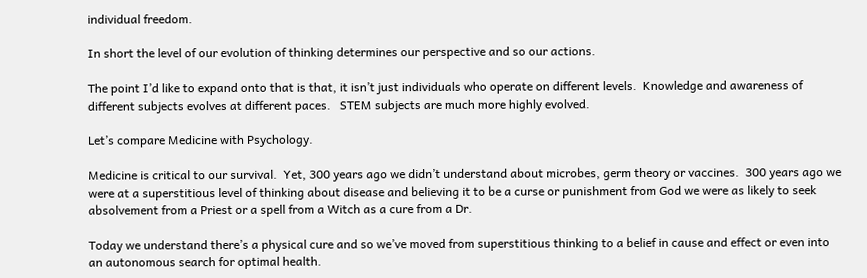individual freedom.

In short the level of our evolution of thinking determines our perspective and so our actions.

The point I’d like to expand onto that is that, it isn’t just individuals who operate on different levels.  Knowledge and awareness of different subjects evolves at different paces.   STEM subjects are much more highly evolved.

Let’s compare Medicine with Psychology.

Medicine is critical to our survival.  Yet, 300 years ago we didn’t understand about microbes, germ theory or vaccines.  300 years ago we were at a superstitious level of thinking about disease and believing it to be a curse or punishment from God we were as likely to seek absolvement from a Priest or a spell from a Witch as a cure from a Dr.

Today we understand there’s a physical cure and so we’ve moved from superstitious thinking to a belief in cause and effect or even into an autonomous search for optimal health.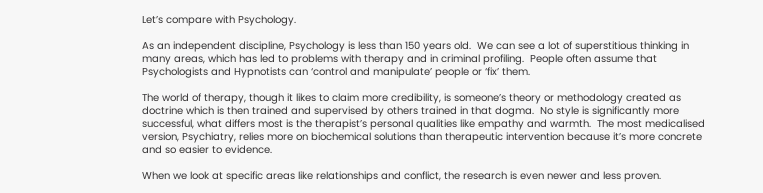Let’s compare with Psychology.

As an independent discipline, Psychology is less than 150 years old.  We can see a lot of superstitious thinking in many areas, which has led to problems with therapy and in criminal profiling.  People often assume that Psychologists and Hypnotists can ‘control and manipulate’ people or ‘fix’ them.

The world of therapy, though it likes to claim more credibility, is someone’s theory or methodology created as doctrine which is then trained and supervised by others trained in that dogma.  No style is significantly more successful, what differs most is the therapist’s personal qualities like empathy and warmth.  The most medicalised version, Psychiatry, relies more on biochemical solutions than therapeutic intervention because it’s more concrete and so easier to evidence.

When we look at specific areas like relationships and conflict, the research is even newer and less proven.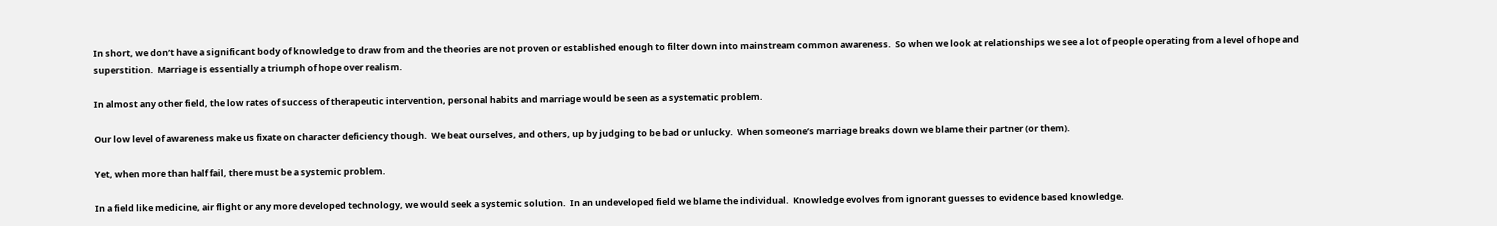In short, we don’t have a significant body of knowledge to draw from and the theories are not proven or established enough to filter down into mainstream common awareness.  So when we look at relationships we see a lot of people operating from a level of hope and superstition.  Marriage is essentially a triumph of hope over realism.

In almost any other field, the low rates of success of therapeutic intervention, personal habits and marriage would be seen as a systematic problem.

Our low level of awareness make us fixate on character deficiency though.  We beat ourselves, and others, up by judging to be bad or unlucky.  When someone’s marriage breaks down we blame their partner (or them).

Yet, when more than half fail, there must be a systemic problem.

In a field like medicine, air flight or any more developed technology, we would seek a systemic solution.  In an undeveloped field we blame the individual.  Knowledge evolves from ignorant guesses to evidence based knowledge.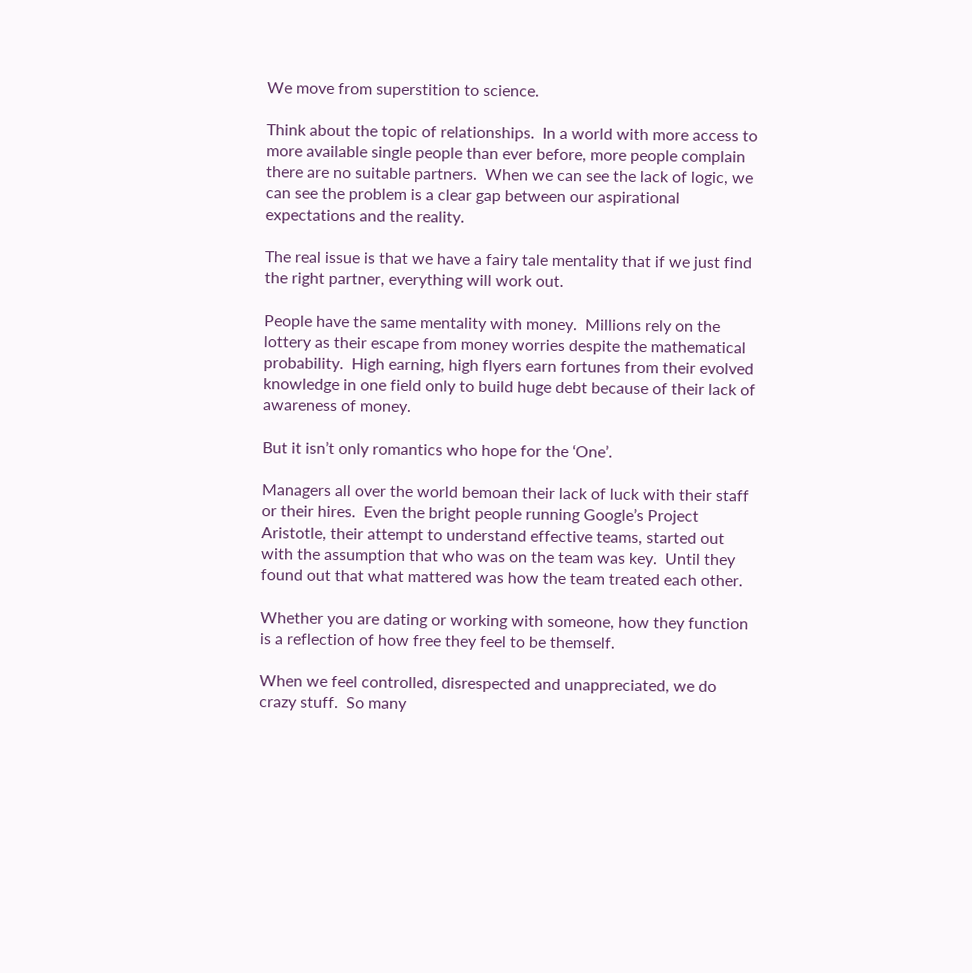We move from superstition to science.

Think about the topic of relationships.  In a world with more access to more available single people than ever before, more people complain there are no suitable partners.  When we can see the lack of logic, we can see the problem is a clear gap between our aspirational expectations and the reality.

The real issue is that we have a fairy tale mentality that if we just find the right partner, everything will work out.

People have the same mentality with money.  Millions rely on the lottery as their escape from money worries despite the mathematical probability.  High earning, high flyers earn fortunes from their evolved knowledge in one field only to build huge debt because of their lack of awareness of money.

But it isn’t only romantics who hope for the ‘One’.

Managers all over the world bemoan their lack of luck with their staff or their hires.  Even the bright people running Google’s Project Aristotle, their attempt to understand effective teams, started out with the assumption that who was on the team was key.  Until they found out that what mattered was how the team treated each other.

Whether you are dating or working with someone, how they function is a reflection of how free they feel to be themself.

When we feel controlled, disrespected and unappreciated, we do crazy stuff.  So many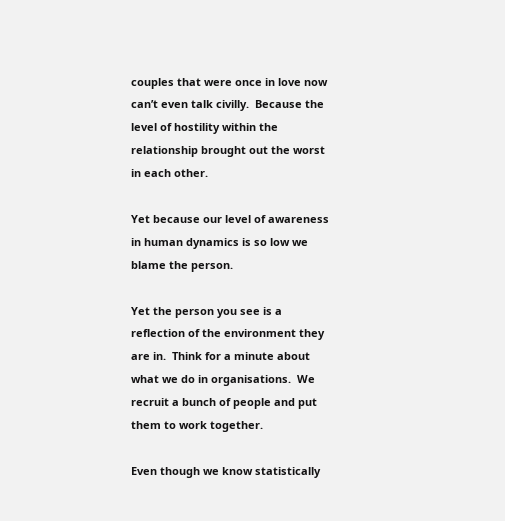couples that were once in love now can’t even talk civilly.  Because the level of hostility within the relationship brought out the worst in each other.

Yet because our level of awareness in human dynamics is so low we blame the person.

Yet the person you see is a reflection of the environment they are in.  Think for a minute about what we do in organisations.  We recruit a bunch of people and put them to work together.

Even though we know statistically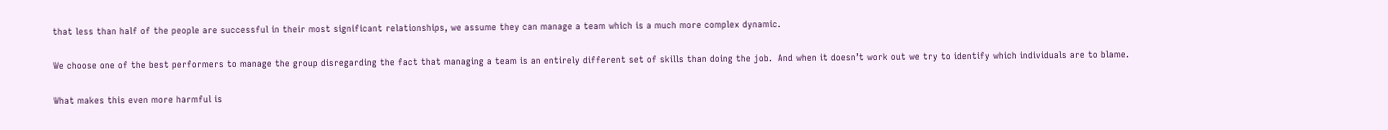that less than half of the people are successful in their most significant relationships, we assume they can manage a team which is a much more complex dynamic.

We choose one of the best performers to manage the group disregarding the fact that managing a team is an entirely different set of skills than doing the job.  And when it doesn’t work out we try to identify which individuals are to blame.

What makes this even more harmful is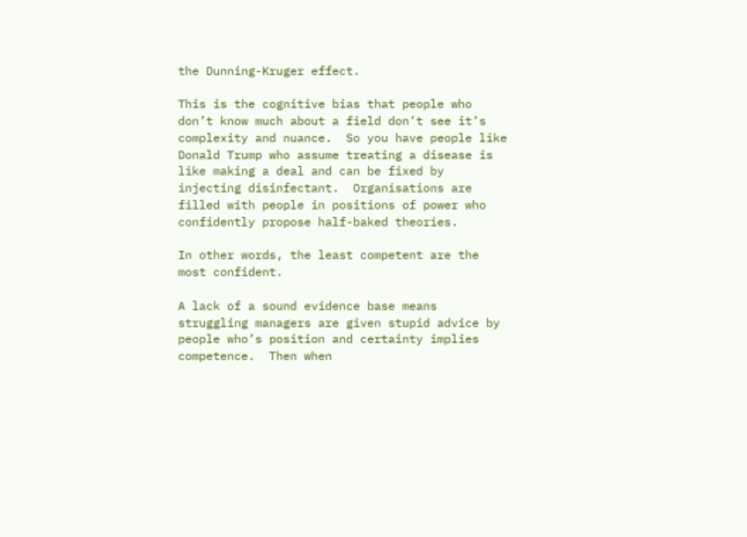the Dunning-Kruger effect.

This is the cognitive bias that people who don’t know much about a field don’t see it’s complexity and nuance.  So you have people like Donald Trump who assume treating a disease is like making a deal and can be fixed by injecting disinfectant.  Organisations are filled with people in positions of power who confidently propose half-baked theories.

In other words, the least competent are the most confident.

A lack of a sound evidence base means struggling managers are given stupid advice by people who’s position and certainty implies competence.  Then when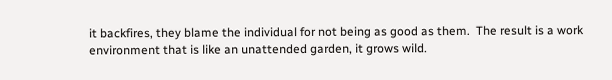it backfires, they blame the individual for not being as good as them.  The result is a work environment that is like an unattended garden, it grows wild.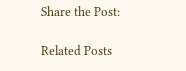Share the Post:

Related Posts